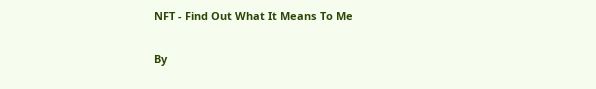NFT - Find Out What It Means To Me

By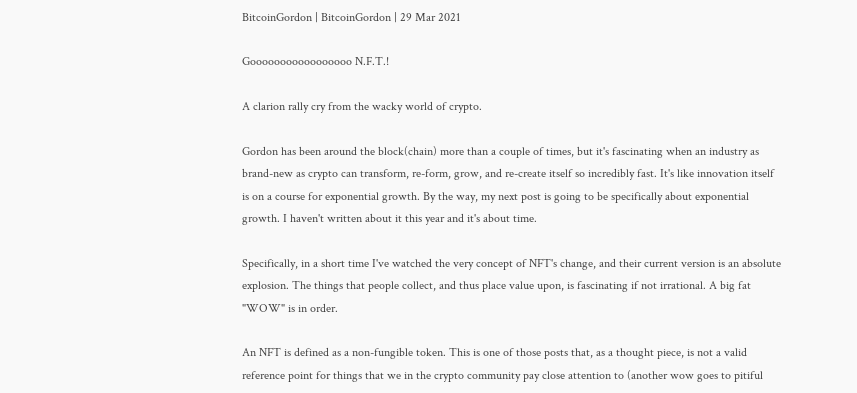BitcoinGordon | BitcoinGordon | 29 Mar 2021

Gooooooooooooooooo N.F.T.!

A clarion rally cry from the wacky world of crypto.

Gordon has been around the block(chain) more than a couple of times, but it's fascinating when an industry as brand-new as crypto can transform, re-form, grow, and re-create itself so incredibly fast. It's like innovation itself is on a course for exponential growth. By the way, my next post is going to be specifically about exponential growth. I haven't written about it this year and it's about time.

Specifically, in a short time I've watched the very concept of NFT's change, and their current version is an absolute explosion. The things that people collect, and thus place value upon, is fascinating if not irrational. A big fat "WOW" is in order.

An NFT is defined as a non-fungible token. This is one of those posts that, as a thought piece, is not a valid reference point for things that we in the crypto community pay close attention to (another wow goes to pitiful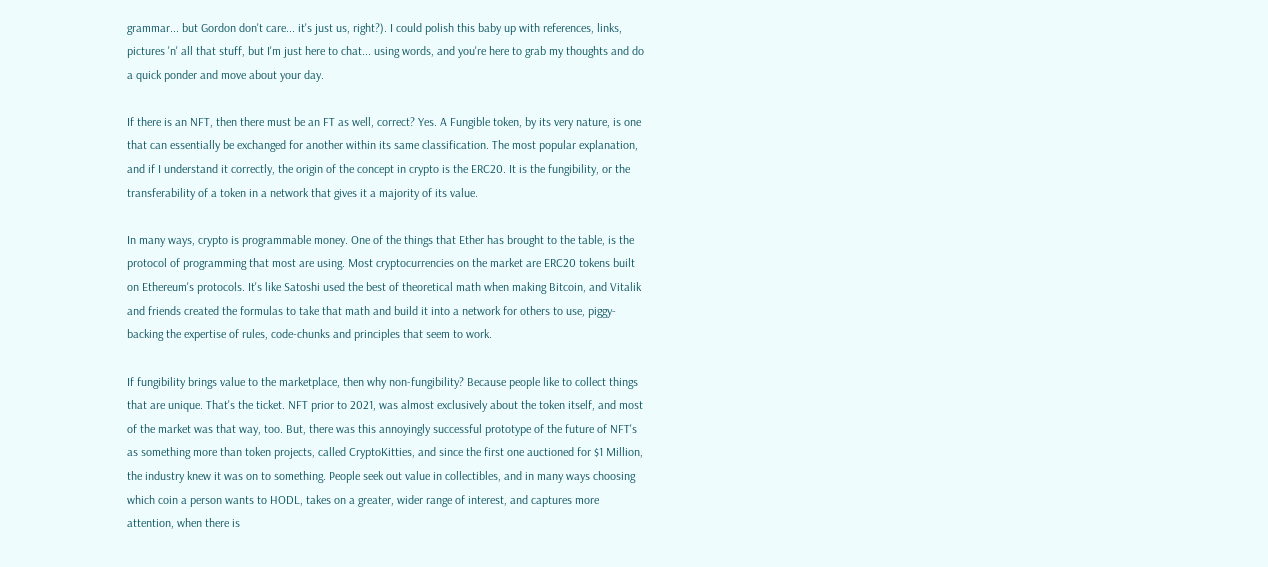grammar... but Gordon don't care... it's just us, right?). I could polish this baby up with references, links, pictures 'n' all that stuff, but I'm just here to chat... using words, and you're here to grab my thoughts and do a quick ponder and move about your day.

If there is an NFT, then there must be an FT as well, correct? Yes. A Fungible token, by its very nature, is one that can essentially be exchanged for another within its same classification. The most popular explanation, and if I understand it correctly, the origin of the concept in crypto is the ERC20. It is the fungibility, or the transferability of a token in a network that gives it a majority of its value.

In many ways, crypto is programmable money. One of the things that Ether has brought to the table, is the protocol of programming that most are using. Most cryptocurrencies on the market are ERC20 tokens built on Ethereum's protocols. It's like Satoshi used the best of theoretical math when making Bitcoin, and Vitalik and friends created the formulas to take that math and build it into a network for others to use, piggy-backing the expertise of rules, code-chunks and principles that seem to work.

If fungibility brings value to the marketplace, then why non-fungibility? Because people like to collect things that are unique. That's the ticket. NFT prior to 2021, was almost exclusively about the token itself, and most of the market was that way, too. But, there was this annoyingly successful prototype of the future of NFT's as something more than token projects, called CryptoKitties, and since the first one auctioned for $1 Million, the industry knew it was on to something. People seek out value in collectibles, and in many ways choosing which coin a person wants to HODL, takes on a greater, wider range of interest, and captures more attention, when there is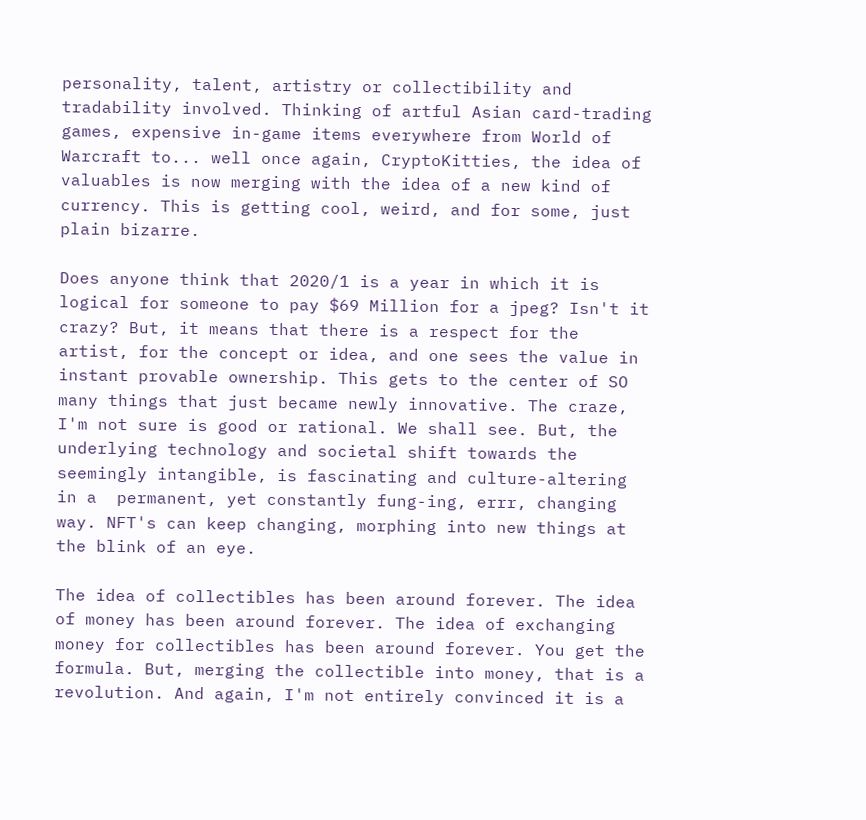personality, talent, artistry or collectibility and tradability involved. Thinking of artful Asian card-trading games, expensive in-game items everywhere from World of Warcraft to... well once again, CryptoKitties, the idea of valuables is now merging with the idea of a new kind of currency. This is getting cool, weird, and for some, just plain bizarre.

Does anyone think that 2020/1 is a year in which it is logical for someone to pay $69 Million for a jpeg? Isn't it crazy? But, it means that there is a respect for the artist, for the concept or idea, and one sees the value in instant provable ownership. This gets to the center of SO many things that just became newly innovative. The craze, I'm not sure is good or rational. We shall see. But, the underlying technology and societal shift towards the seemingly intangible, is fascinating and culture-altering in a  permanent, yet constantly fung-ing, errr, changing way. NFT's can keep changing, morphing into new things at the blink of an eye.

The idea of collectibles has been around forever. The idea of money has been around forever. The idea of exchanging money for collectibles has been around forever. You get the formula. But, merging the collectible into money, that is a revolution. And again, I'm not entirely convinced it is a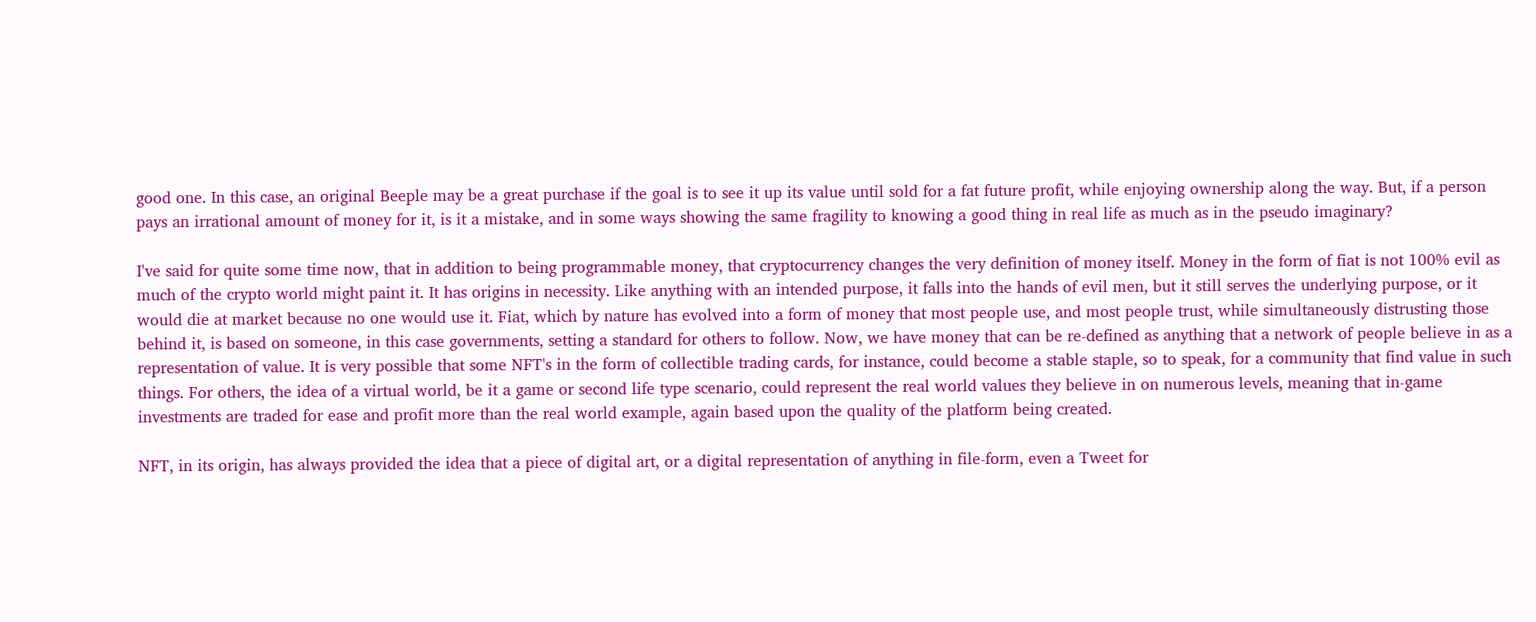good one. In this case, an original Beeple may be a great purchase if the goal is to see it up its value until sold for a fat future profit, while enjoying ownership along the way. But, if a person pays an irrational amount of money for it, is it a mistake, and in some ways showing the same fragility to knowing a good thing in real life as much as in the pseudo imaginary?

I've said for quite some time now, that in addition to being programmable money, that cryptocurrency changes the very definition of money itself. Money in the form of fiat is not 100% evil as much of the crypto world might paint it. It has origins in necessity. Like anything with an intended purpose, it falls into the hands of evil men, but it still serves the underlying purpose, or it would die at market because no one would use it. Fiat, which by nature has evolved into a form of money that most people use, and most people trust, while simultaneously distrusting those behind it, is based on someone, in this case governments, setting a standard for others to follow. Now, we have money that can be re-defined as anything that a network of people believe in as a representation of value. It is very possible that some NFT's in the form of collectible trading cards, for instance, could become a stable staple, so to speak, for a community that find value in such things. For others, the idea of a virtual world, be it a game or second life type scenario, could represent the real world values they believe in on numerous levels, meaning that in-game investments are traded for ease and profit more than the real world example, again based upon the quality of the platform being created.

NFT, in its origin, has always provided the idea that a piece of digital art, or a digital representation of anything in file-form, even a Tweet for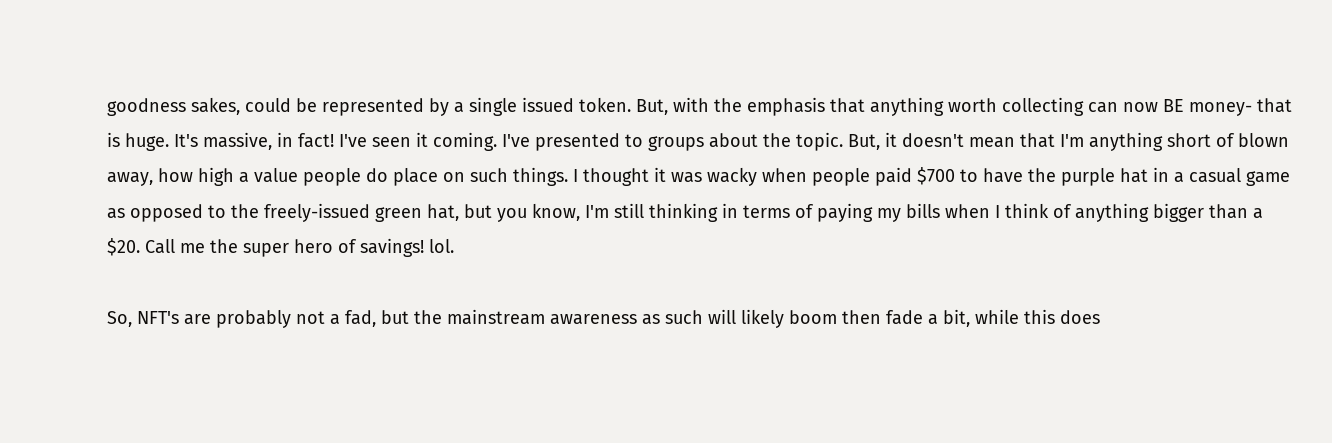goodness sakes, could be represented by a single issued token. But, with the emphasis that anything worth collecting can now BE money- that is huge. It's massive, in fact! I've seen it coming. I've presented to groups about the topic. But, it doesn't mean that I'm anything short of blown away, how high a value people do place on such things. I thought it was wacky when people paid $700 to have the purple hat in a casual game as opposed to the freely-issued green hat, but you know, I'm still thinking in terms of paying my bills when I think of anything bigger than a $20. Call me the super hero of savings! lol.

So, NFT's are probably not a fad, but the mainstream awareness as such will likely boom then fade a bit, while this does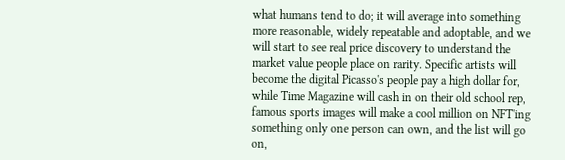what humans tend to do; it will average into something more reasonable, widely repeatable and adoptable, and we will start to see real price discovery to understand the market value people place on rarity. Specific artists will become the digital Picasso's people pay a high dollar for, while Time Magazine will cash in on their old school rep, famous sports images will make a cool million on NFT'ing something only one person can own, and the list will go on,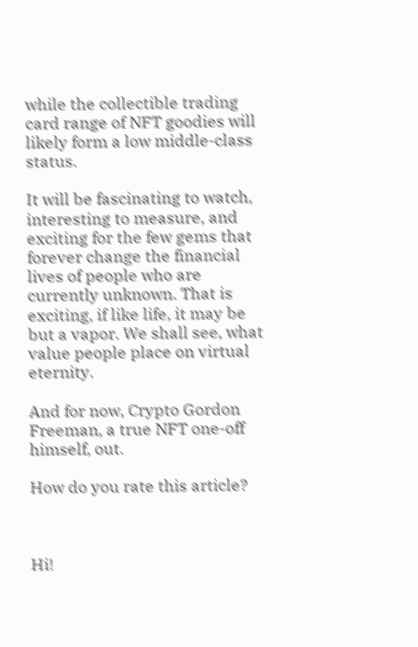while the collectible trading card range of NFT goodies will likely form a low middle-class status.

It will be fascinating to watch, interesting to measure, and exciting for the few gems that forever change the financial lives of people who are currently unknown. That is exciting, if like life, it may be but a vapor. We shall see, what value people place on virtual eternity.

And for now, Crypto Gordon Freeman, a true NFT one-off himself, out.

How do you rate this article?



Hi!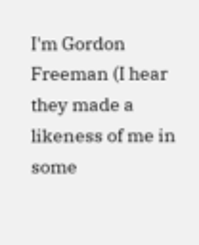I'm Gordon Freeman (I hear they made a likeness of me in some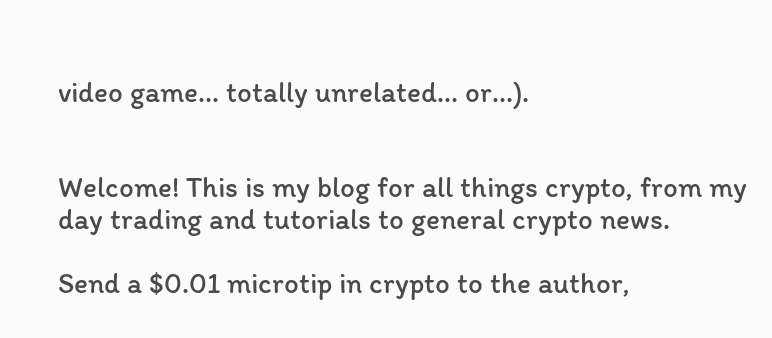video game... totally unrelated... or...).


Welcome! This is my blog for all things crypto, from my day trading and tutorials to general crypto news.

Send a $0.01 microtip in crypto to the author,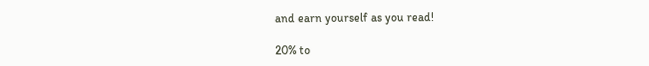and earn yourself as you read!

20% to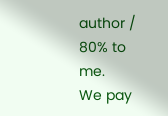author / 80% to me.
We pay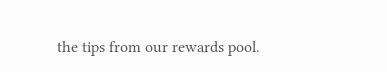the tips from our rewards pool.